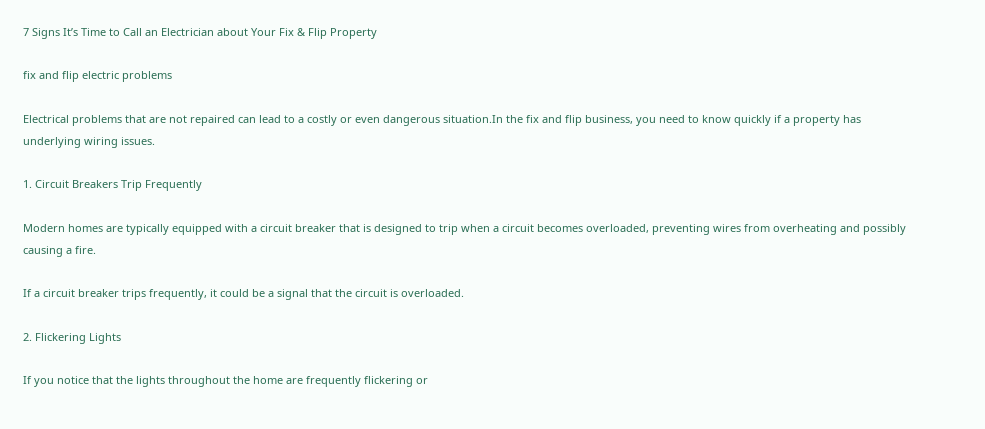7 Signs It’s Time to Call an Electrician about Your Fix & Flip Property

fix and flip electric problems

Electrical problems that are not repaired can lead to a costly or even dangerous situation.In the fix and flip business, you need to know quickly if a property has underlying wiring issues.

1. Circuit Breakers Trip Frequently

Modern homes are typically equipped with a circuit breaker that is designed to trip when a circuit becomes overloaded, preventing wires from overheating and possibly causing a fire.

If a circuit breaker trips frequently, it could be a signal that the circuit is overloaded.

2. Flickering Lights

If you notice that the lights throughout the home are frequently flickering or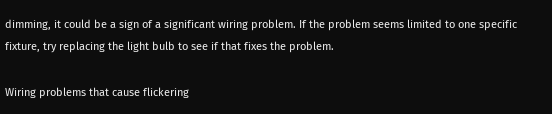dimming, it could be a sign of a significant wiring problem. If the problem seems limited to one specific fixture, try replacing the light bulb to see if that fixes the problem.

Wiring problems that cause flickering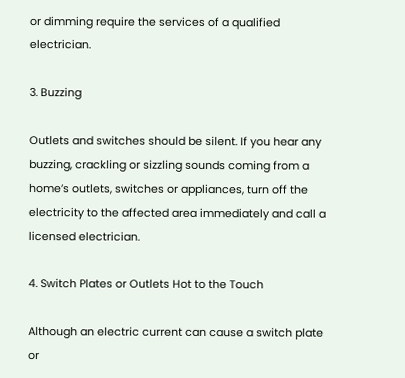or dimming require the services of a qualified electrician.

3. Buzzing

Outlets and switches should be silent. If you hear any buzzing, crackling or sizzling sounds coming from a home’s outlets, switches or appliances, turn off the electricity to the affected area immediately and call a licensed electrician.

4. Switch Plates or Outlets Hot to the Touch

Although an electric current can cause a switch plate or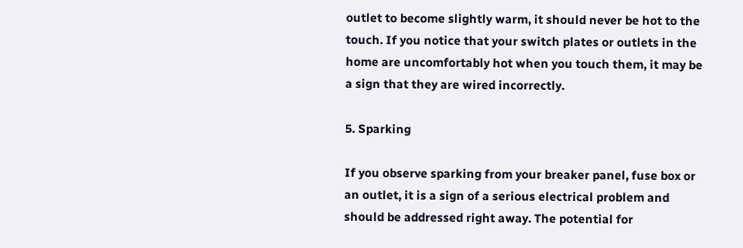outlet to become slightly warm, it should never be hot to the touch. If you notice that your switch plates or outlets in the home are uncomfortably hot when you touch them, it may be a sign that they are wired incorrectly.

5. Sparking

If you observe sparking from your breaker panel, fuse box or an outlet, it is a sign of a serious electrical problem and should be addressed right away. The potential for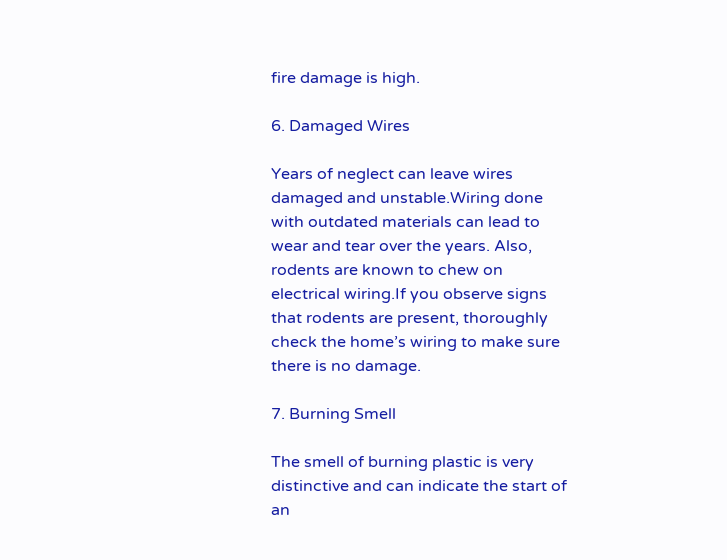fire damage is high.

6. Damaged Wires

Years of neglect can leave wires damaged and unstable.Wiring done with outdated materials can lead to wear and tear over the years. Also, rodents are known to chew on electrical wiring.If you observe signs that rodents are present, thoroughly check the home’s wiring to make sure there is no damage.

7. Burning Smell

The smell of burning plastic is very distinctive and can indicate the start of an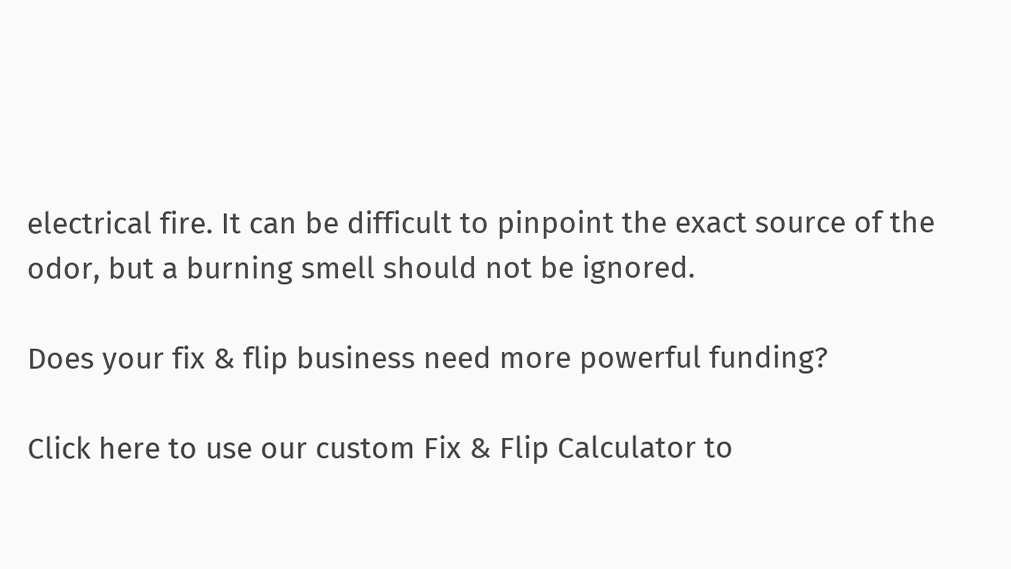electrical fire. It can be difficult to pinpoint the exact source of the odor, but a burning smell should not be ignored.

Does your fix & flip business need more powerful funding?

Click here to use our custom Fix & Flip Calculator to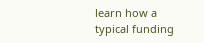learn how a typical funding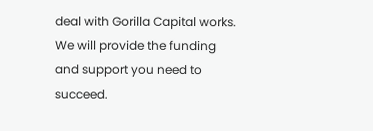deal with Gorilla Capital works. We will provide the funding and support you need to succeed.